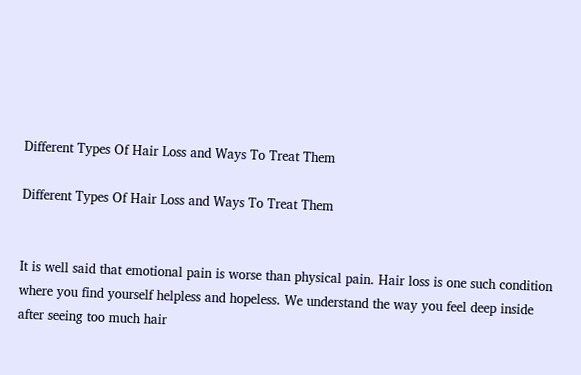Different Types Of Hair Loss and Ways To Treat Them

Different Types Of Hair Loss and Ways To Treat Them


It is well said that emotional pain is worse than physical pain. Hair loss is one such condition where you find yourself helpless and hopeless. We understand the way you feel deep inside after seeing too much hair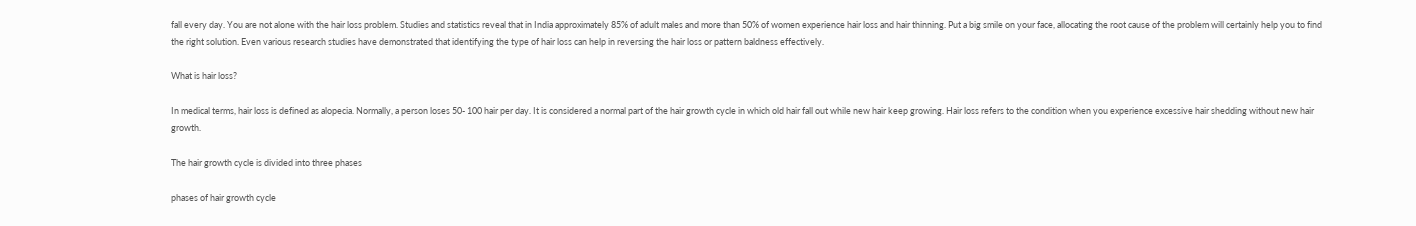fall every day. You are not alone with the hair loss problem. Studies and statistics reveal that in India approximately 85% of adult males and more than 50% of women experience hair loss and hair thinning. Put a big smile on your face, allocating the root cause of the problem will certainly help you to find the right solution. Even various research studies have demonstrated that identifying the type of hair loss can help in reversing the hair loss or pattern baldness effectively.

What is hair loss?

In medical terms, hair loss is defined as alopecia. Normally, a person loses 50- 100 hair per day. It is considered a normal part of the hair growth cycle in which old hair fall out while new hair keep growing. Hair loss refers to the condition when you experience excessive hair shedding without new hair growth.

The hair growth cycle is divided into three phases

phases of hair growth cycle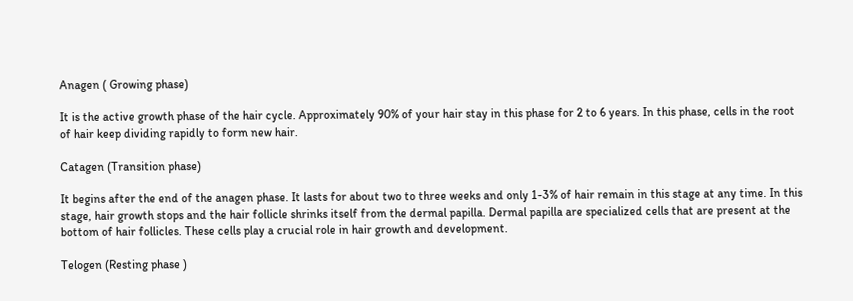Anagen ( Growing phase)

It is the active growth phase of the hair cycle. Approximately 90% of your hair stay in this phase for 2 to 6 years. In this phase, cells in the root of hair keep dividing rapidly to form new hair.

Catagen (Transition phase)

It begins after the end of the anagen phase. It lasts for about two to three weeks and only 1-3% of hair remain in this stage at any time. In this stage, hair growth stops and the hair follicle shrinks itself from the dermal papilla. Dermal papilla are specialized cells that are present at the bottom of hair follicles. These cells play a crucial role in hair growth and development.

Telogen (Resting phase )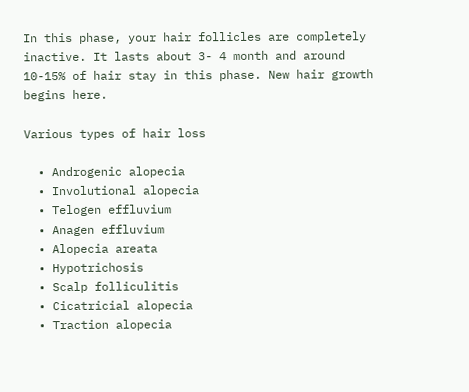In this phase, your hair follicles are completely inactive. It lasts about 3- 4 month and around 10-15% of hair stay in this phase. New hair growth begins here.

Various types of hair loss

  • Androgenic alopecia
  • Involutional alopecia
  • Telogen effluvium
  • Anagen effluvium
  • Alopecia areata
  • Hypotrichosis
  • Scalp folliculitis
  • Cicatricial alopecia
  • Traction alopecia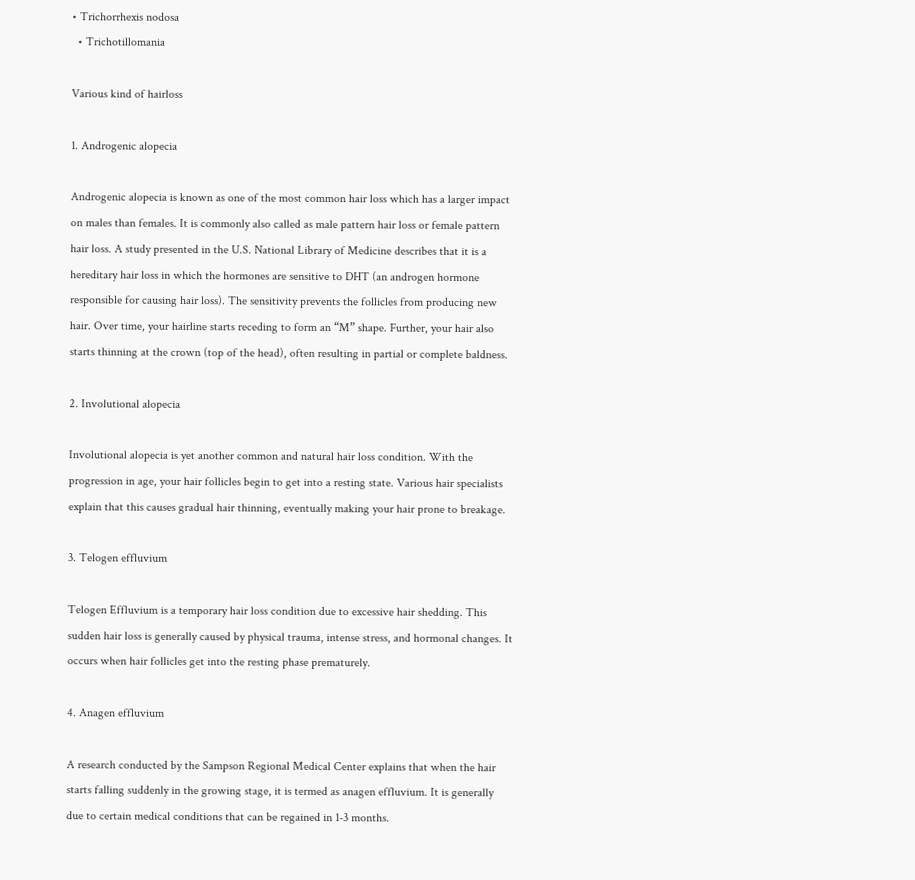• Trichorrhexis nodosa
  • Trichotillomania

Various kind of hairloss

1. Androgenic alopecia

Androgenic alopecia is known as one of the most common hair loss which has a larger impact on males than females. It is commonly also called as male pattern hair loss or female pattern hair loss. A study presented in the U.S. National Library of Medicine describes that it is a hereditary hair loss in which the hormones are sensitive to DHT (an androgen hormone responsible for causing hair loss). The sensitivity prevents the follicles from producing new hair. Over time, your hairline starts receding to form an “M” shape. Further, your hair also starts thinning at the crown (top of the head), often resulting in partial or complete baldness.

2. Involutional alopecia

Involutional alopecia is yet another common and natural hair loss condition. With the progression in age, your hair follicles begin to get into a resting state. Various hair specialists explain that this causes gradual hair thinning, eventually making your hair prone to breakage.

3. Telogen effluvium

Telogen Effluvium is a temporary hair loss condition due to excessive hair shedding. This sudden hair loss is generally caused by physical trauma, intense stress, and hormonal changes. It occurs when hair follicles get into the resting phase prematurely.

4. Anagen effluvium

A research conducted by the Sampson Regional Medical Center explains that when the hair starts falling suddenly in the growing stage, it is termed as anagen effluvium. It is generally due to certain medical conditions that can be regained in 1-3 months.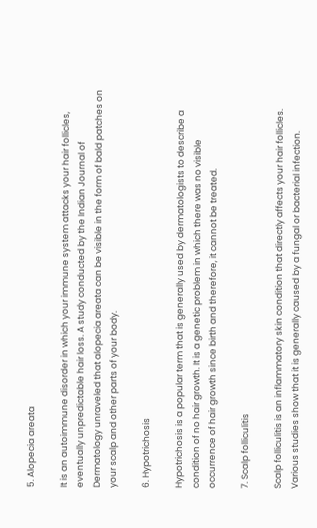5. Alopecia areata

It is an autoimmune disorder in which your immune system attacks your hair follicles, eventually unpredictable hair loss. A study conducted by the Indian Journal of Dermatology unraveled that alopecia areata can be visible in the form of bald patches on your scalp and other parts of your body.

6. Hypotrichosis

Hypotrichosis is a popular term that is generally used by dermatologists to describe a condition of no hair growth. It is a genetic problem in which there was no visible occurrence of hair growth since birth and therefore, it cannot be treated.

7. Scalp folliculitis

Scalp folliculitis is an inflammatory skin condition that directly affects your hair follicles. Various studies show that it is generally caused by a fungal or bacterial infection.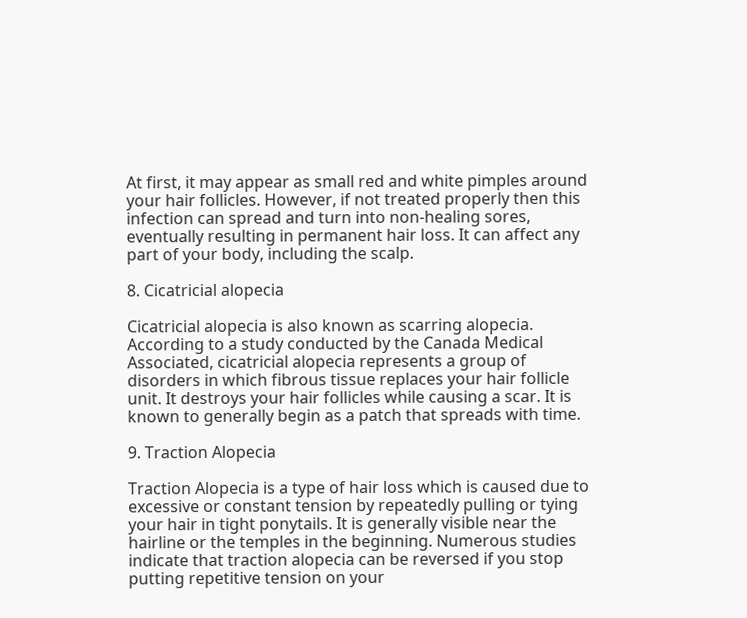At first, it may appear as small red and white pimples around your hair follicles. However, if not treated properly then this infection can spread and turn into non-healing sores, eventually resulting in permanent hair loss. It can affect any part of your body, including the scalp.

8. Cicatricial alopecia

Cicatricial alopecia is also known as scarring alopecia. According to a study conducted by the Canada Medical Associated, cicatricial alopecia represents a group of disorders in which fibrous tissue replaces your hair follicle unit. It destroys your hair follicles while causing a scar. It is known to generally begin as a patch that spreads with time.

9. Traction Alopecia

Traction Alopecia is a type of hair loss which is caused due to excessive or constant tension by repeatedly pulling or tying your hair in tight ponytails. It is generally visible near the hairline or the temples in the beginning. Numerous studies indicate that traction alopecia can be reversed if you stop putting repetitive tension on your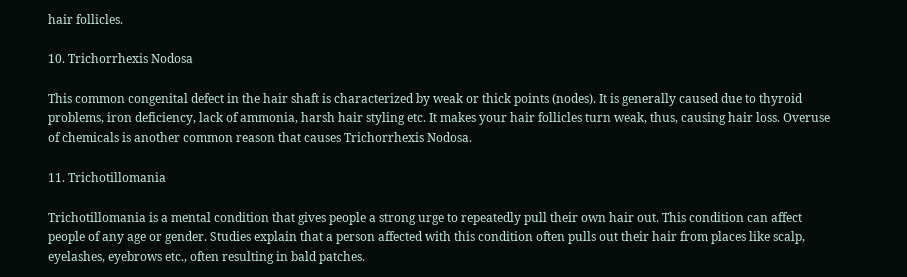hair follicles.

10. Trichorrhexis Nodosa

This common congenital defect in the hair shaft is characterized by weak or thick points (nodes). It is generally caused due to thyroid problems, iron deficiency, lack of ammonia, harsh hair styling etc. It makes your hair follicles turn weak, thus, causing hair loss. Overuse of chemicals is another common reason that causes Trichorrhexis Nodosa.

11. Trichotillomania

Trichotillomania is a mental condition that gives people a strong urge to repeatedly pull their own hair out. This condition can affect people of any age or gender. Studies explain that a person affected with this condition often pulls out their hair from places like scalp, eyelashes, eyebrows etc., often resulting in bald patches.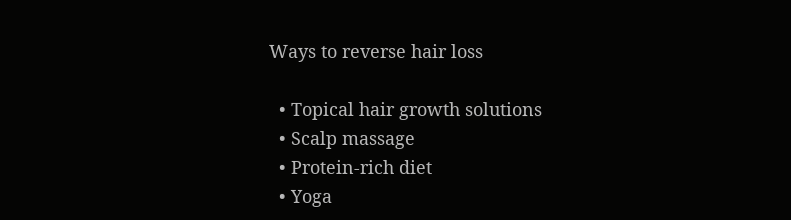Ways to reverse hair loss

  • Topical hair growth solutions
  • Scalp massage
  • Protein-rich diet
  • Yoga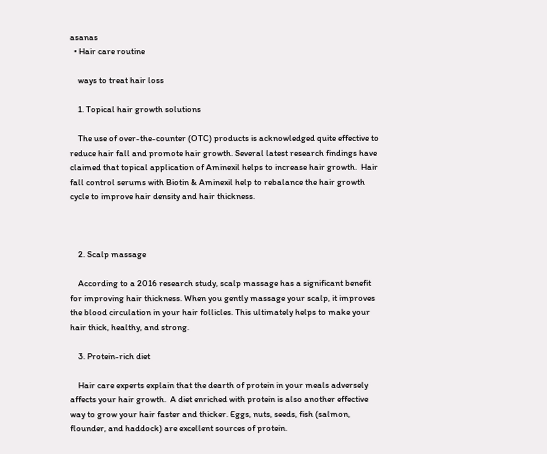asanas
  • Hair care routine

    ways to treat hair loss

    1. Topical hair growth solutions

    The use of over-the-counter (OTC) products is acknowledged quite effective to reduce hair fall and promote hair growth. Several latest research findings have claimed that topical application of Aminexil helps to increase hair growth.  Hair fall control serums with Biotin & Aminexil help to rebalance the hair growth cycle to improve hair density and hair thickness.



    2. Scalp massage

    According to a 2016 research study, scalp massage has a significant benefit for improving hair thickness. When you gently massage your scalp, it improves the blood circulation in your hair follicles. This ultimately helps to make your hair thick, healthy, and strong.

    3. Protein-rich diet

    Hair care experts explain that the dearth of protein in your meals adversely affects your hair growth.  A diet enriched with protein is also another effective way to grow your hair faster and thicker. Eggs, nuts, seeds, fish (salmon, flounder, and haddock) are excellent sources of protein.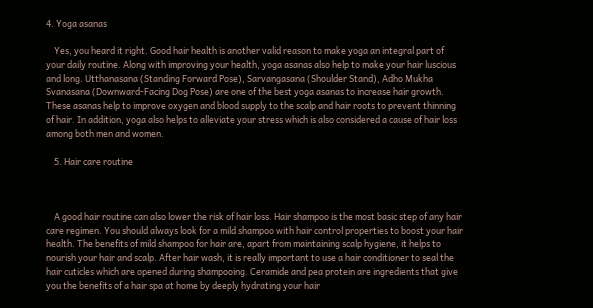4. Yoga asanas

    Yes, you heard it right. Good hair health is another valid reason to make yoga an integral part of your daily routine. Along with improving your health, yoga asanas also help to make your hair luscious and long. Utthanasana (Standing Forward Pose), Sarvangasana (Shoulder Stand), Adho Mukha Svanasana (Downward-Facing Dog Pose) are one of the best yoga asanas to increase hair growth. These asanas help to improve oxygen and blood supply to the scalp and hair roots to prevent thinning of hair. In addition, yoga also helps to alleviate your stress which is also considered a cause of hair loss among both men and women.

    5. Hair care routine



    A good hair routine can also lower the risk of hair loss. Hair shampoo is the most basic step of any hair care regimen. You should always look for a mild shampoo with hair control properties to boost your hair health. The benefits of mild shampoo for hair are, apart from maintaining scalp hygiene, it helps to nourish your hair and scalp. After hair wash, it is really important to use a hair conditioner to seal the hair cuticles which are opened during shampooing. Ceramide and pea protein are ingredients that give you the benefits of a hair spa at home by deeply hydrating your hair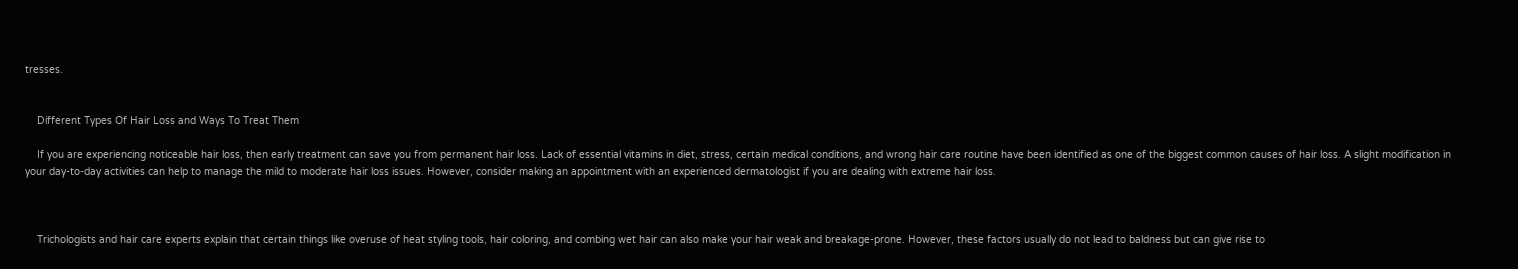tresses.


    Different Types Of Hair Loss and Ways To Treat Them

    If you are experiencing noticeable hair loss, then early treatment can save you from permanent hair loss. Lack of essential vitamins in diet, stress, certain medical conditions, and wrong hair care routine have been identified as one of the biggest common causes of hair loss. A slight modification in your day-to-day activities can help to manage the mild to moderate hair loss issues. However, consider making an appointment with an experienced dermatologist if you are dealing with extreme hair loss.



    Trichologists and hair care experts explain that certain things like overuse of heat styling tools, hair coloring, and combing wet hair can also make your hair weak and breakage-prone. However, these factors usually do not lead to baldness but can give rise to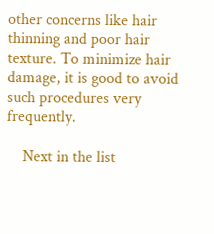other concerns like hair thinning and poor hair texture. To minimize hair damage, it is good to avoid such procedures very frequently.

    Next in the list